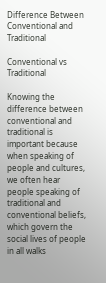Difference Between Conventional and Traditional

Conventional vs Traditional

Knowing the difference between conventional and traditional is important because when speaking of people and cultures, we often hear people speaking of traditional and conventional beliefs, which govern the social lives of people in all walks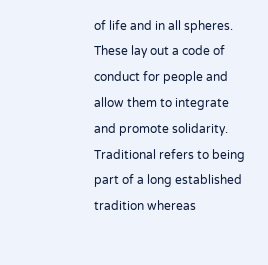of life and in all spheres. These lay out a code of conduct for people and allow them to integrate and promote solidarity. Traditional refers to being part of a long established tradition whereas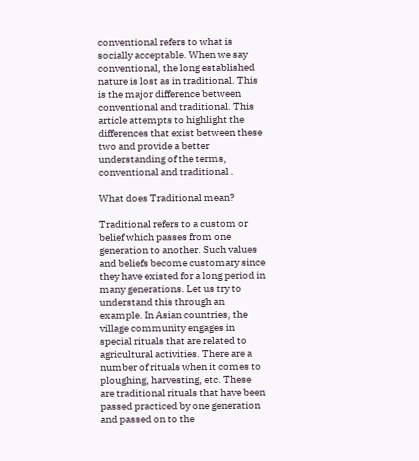conventional refers to what is socially acceptable. When we say conventional, the long established nature is lost as in traditional. This is the major difference between conventional and traditional. This article attempts to highlight the differences that exist between these two and provide a better understanding of the terms, conventional and traditional .

What does Traditional mean?

Traditional refers to a custom or belief which passes from one generation to another. Such values and beliefs become customary since they have existed for a long period in many generations. Let us try to understand this through an example. In Asian countries, the village community engages in special rituals that are related to agricultural activities. There are a number of rituals when it comes to ploughing, harvesting, etc. These are traditional rituals that have been passed practiced by one generation and passed on to the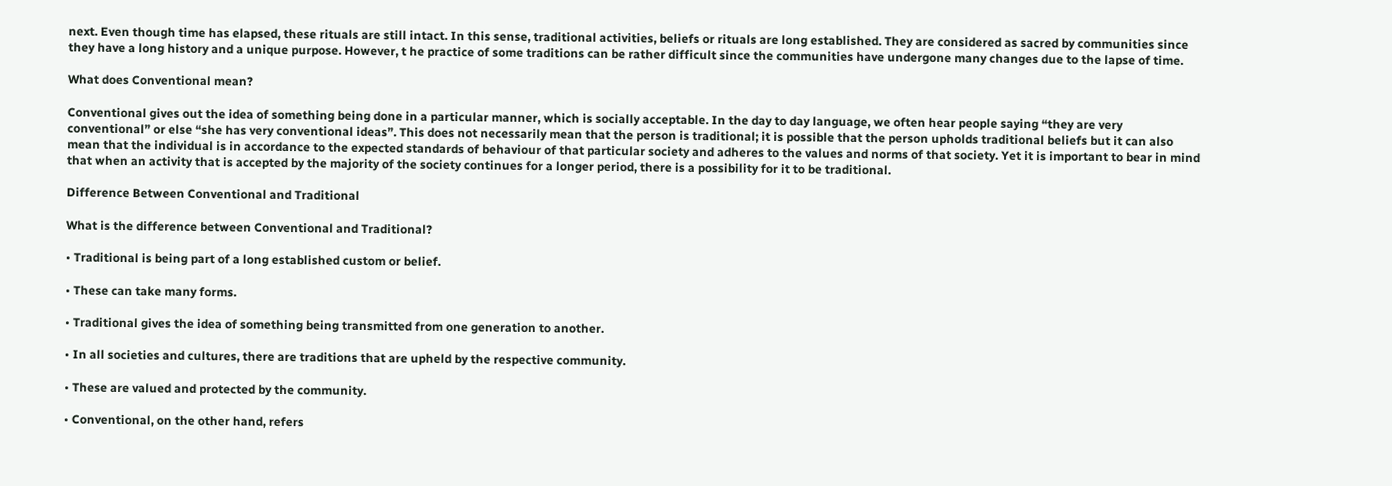next. Even though time has elapsed, these rituals are still intact. In this sense, traditional activities, beliefs or rituals are long established. They are considered as sacred by communities since they have a long history and a unique purpose. However, t he practice of some traditions can be rather difficult since the communities have undergone many changes due to the lapse of time.

What does Conventional mean?

Conventional gives out the idea of something being done in a particular manner, which is socially acceptable. In the day to day language, we often hear people saying “they are very conventional” or else “she has very conventional ideas”. This does not necessarily mean that the person is traditional; it is possible that the person upholds traditional beliefs but it can also mean that the individual is in accordance to the expected standards of behaviour of that particular society and adheres to the values and norms of that society. Yet it is important to bear in mind that when an activity that is accepted by the majority of the society continues for a longer period, there is a possibility for it to be traditional.

Difference Between Conventional and Traditional

What is the difference between Conventional and Traditional?

• Traditional is being part of a long established custom or belief.

• These can take many forms.

• Traditional gives the idea of something being transmitted from one generation to another.

• In all societies and cultures, there are traditions that are upheld by the respective community.

• These are valued and protected by the community.

• Conventional, on the other hand, refers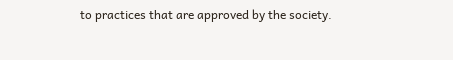to practices that are approved by the society.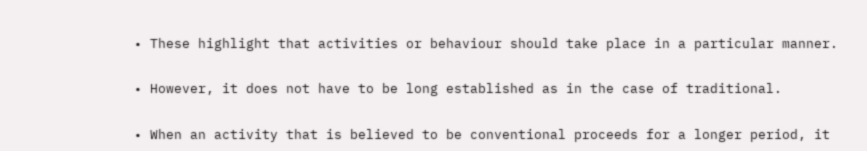• These highlight that activities or behaviour should take place in a particular manner.

• However, it does not have to be long established as in the case of traditional.

• When an activity that is believed to be conventional proceeds for a longer period, it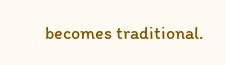becomes traditional.